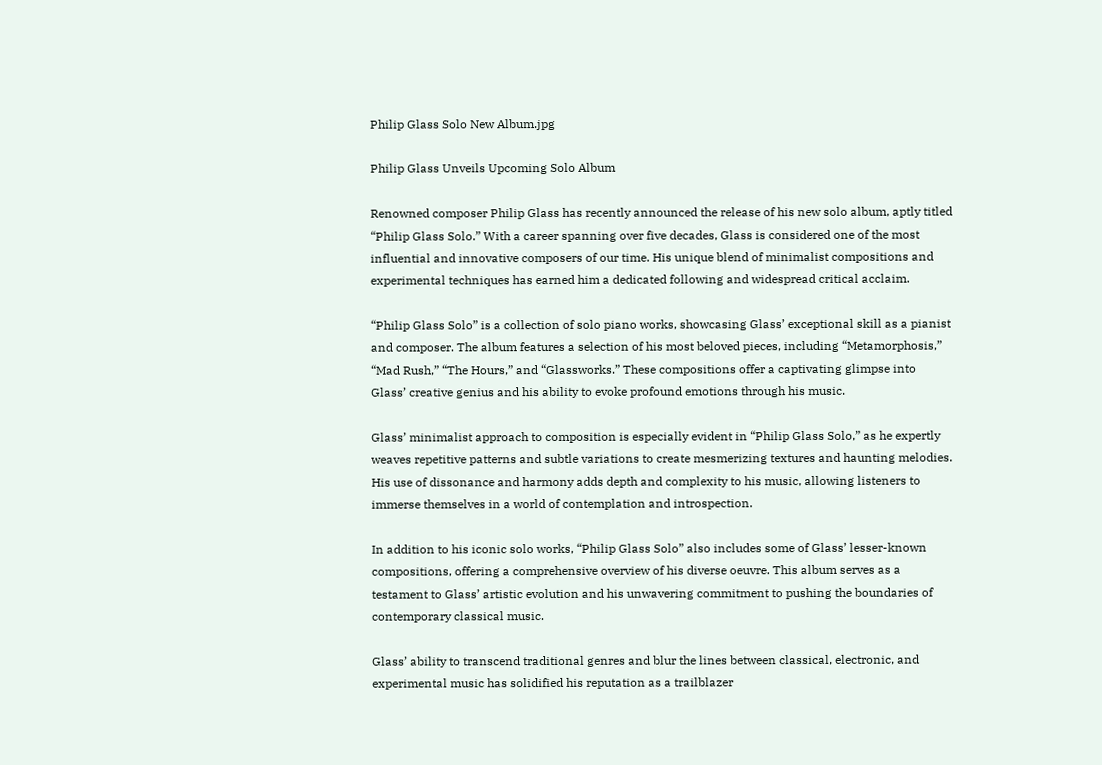Philip Glass Solo New Album.jpg

Philip Glass Unveils Upcoming Solo Album

Renowned composer Philip Glass has recently announced the release of his new solo album, aptly titled “Philip Glass Solo.” With a career spanning over five decades, Glass is considered one of the most influential and innovative composers of our time. His unique blend of minimalist compositions and experimental techniques has earned him a dedicated following and widespread critical acclaim.

“Philip Glass Solo” is a collection of solo piano works, showcasing Glass’ exceptional skill as a pianist and composer. The album features a selection of his most beloved pieces, including “Metamorphosis,” “Mad Rush,” “The Hours,” and “Glassworks.” These compositions offer a captivating glimpse into Glass’ creative genius and his ability to evoke profound emotions through his music.

Glass’ minimalist approach to composition is especially evident in “Philip Glass Solo,” as he expertly weaves repetitive patterns and subtle variations to create mesmerizing textures and haunting melodies. His use of dissonance and harmony adds depth and complexity to his music, allowing listeners to immerse themselves in a world of contemplation and introspection.

In addition to his iconic solo works, “Philip Glass Solo” also includes some of Glass’ lesser-known compositions, offering a comprehensive overview of his diverse oeuvre. This album serves as a testament to Glass’ artistic evolution and his unwavering commitment to pushing the boundaries of contemporary classical music.

Glass’ ability to transcend traditional genres and blur the lines between classical, electronic, and experimental music has solidified his reputation as a trailblazer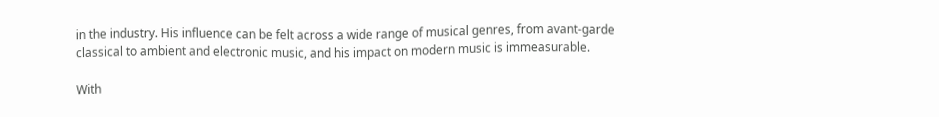in the industry. His influence can be felt across a wide range of musical genres, from avant-garde classical to ambient and electronic music, and his impact on modern music is immeasurable.

With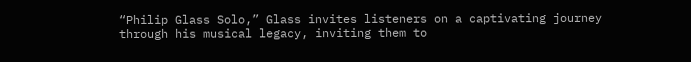“Philip Glass Solo,” Glass invites listeners on a captivating journey through his musical legacy, inviting them to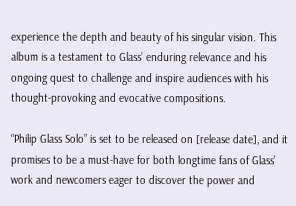experience the depth and beauty of his singular vision. This album is a testament to Glass’ enduring relevance and his ongoing quest to challenge and inspire audiences with his thought-provoking and evocative compositions.

“Philip Glass Solo” is set to be released on [release date], and it promises to be a must-have for both longtime fans of Glass’ work and newcomers eager to discover the power and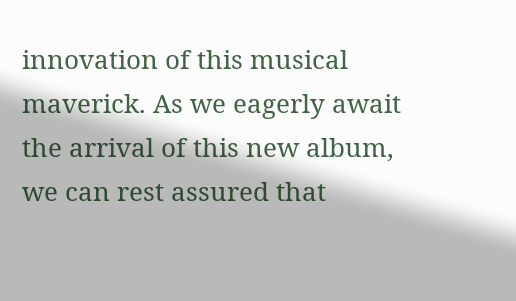innovation of this musical maverick. As we eagerly await the arrival of this new album, we can rest assured that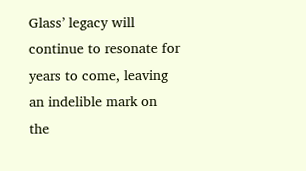Glass’ legacy will continue to resonate for years to come, leaving an indelible mark on the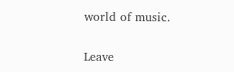world of music.

Leave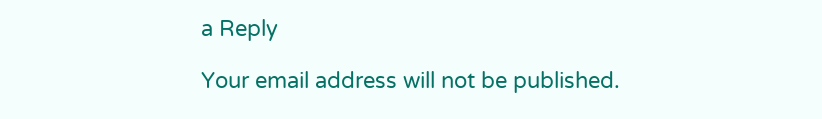a Reply

Your email address will not be published.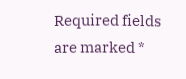Required fields are marked *